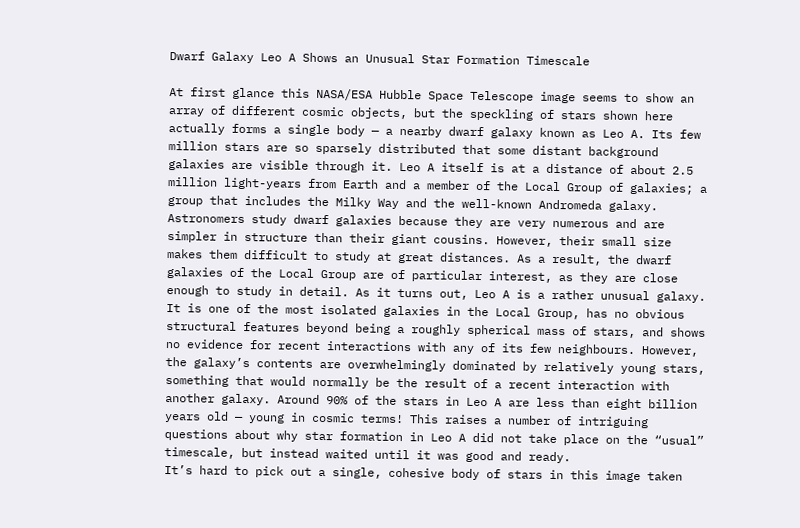Dwarf Galaxy Leo A Shows an Unusual Star Formation Timescale

At first glance this NASA/ESA Hubble Space Telescope image seems to show an array of different cosmic objects, but the speckling of stars shown here actually forms a single body — a nearby dwarf galaxy known as Leo A. Its few million stars are so sparsely distributed that some distant background galaxies are visible through it. Leo A itself is at a distance of about 2.5 million light-years from Earth and a member of the Local Group of galaxies; a group that includes the Milky Way and the well-known Andromeda galaxy. Astronomers study dwarf galaxies because they are very numerous and are  simpler in structure than their giant cousins. However, their small size makes them difficult to study at great distances. As a result, the dwarf galaxies of the Local Group are of particular interest, as they are close enough to study in detail. As it turns out, Leo A is a rather unusual galaxy. It is one of the most isolated galaxies in the Local Group, has no obvious structural features beyond being a roughly spherical mass of stars, and shows no evidence for recent interactions with any of its few neighbours. However, the galaxy’s contents are overwhelmingly dominated by relatively young stars, something that would normally be the result of a recent interaction with another galaxy. Around 90% of the stars in Leo A are less than eight billion years old — young in cosmic terms! This raises a number of intriguing questions about why star formation in Leo A did not take place on the “usual” timescale, but instead waited until it was good and ready.
It’s hard to pick out a single, cohesive body of stars in this image taken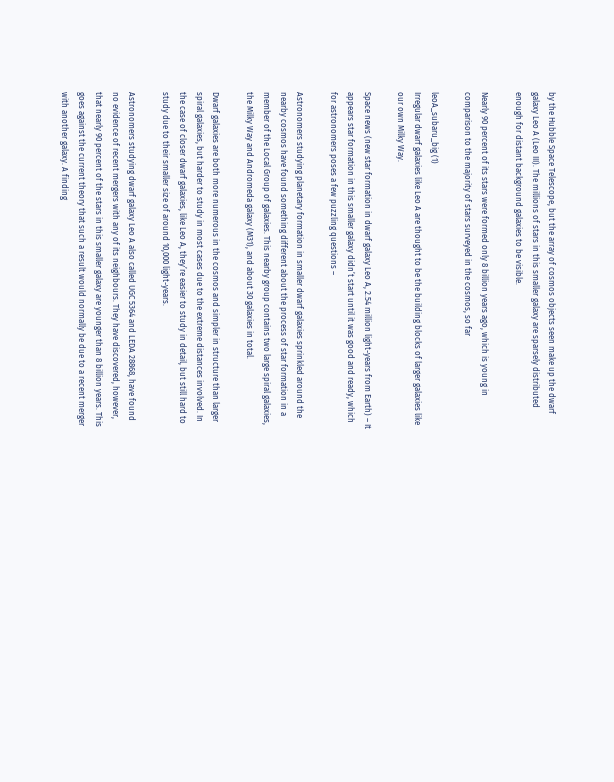by the Hubble Space Telescope, but the array of cosmos objects seen make up the dwarf galaxy Leo A (Leo III). The millions of stars in this smaller galaxy are sparsely distributed enough for distant background galaxies to be visible.

Nearly 90 percent of its stars were formed only 8 billion years ago, which is young in comparison to the majority of stars surveyed in the cosmos, so far

leoA_subaru_big (1)
Irregular dwarf galaxies like Leo A are thought to be the building blocks of larger galaxies like our own Milky Way.

Space news (new star formation in dwarf galaxy Leo A, 2.54 million light-years from Earth) – It appears star formation in this smaller galaxy didn’t start until it was good and ready, which for astronomers poses a few puzzling questions –

Astronomers studying planetary formation in smaller dwarf galaxies sprinkled around the nearby cosmos have found something different about the process of star formation in a member of the Local Group of galaxies. This nearby group contains two large spiral galaxies, the Milky Way and Andromeda galaxy (M31), and about 30 galaxies in total.

Dwarf galaxies are both more numerous in the cosmos and simpler in structure than larger spiral galaxies, but harder to study in most cases due to the extreme distances involved. In the case of closer dwarf galaxies, like Leo A, they’re easier to study in detail, but still hard to study due to their smaller size of around 10,000 light-years.

Astronomers studying dwarf galaxy Leo A also called UGC 5364 and LEDA 28868, have found no evidence of recent mergers with any of its neighbours. They have discovered, however, that nearly 90 percent of the stars in this smaller galaxy are younger than 8 billion years. This goes against the current theory that such a result would normally be due to a recent merger with another galaxy. A finding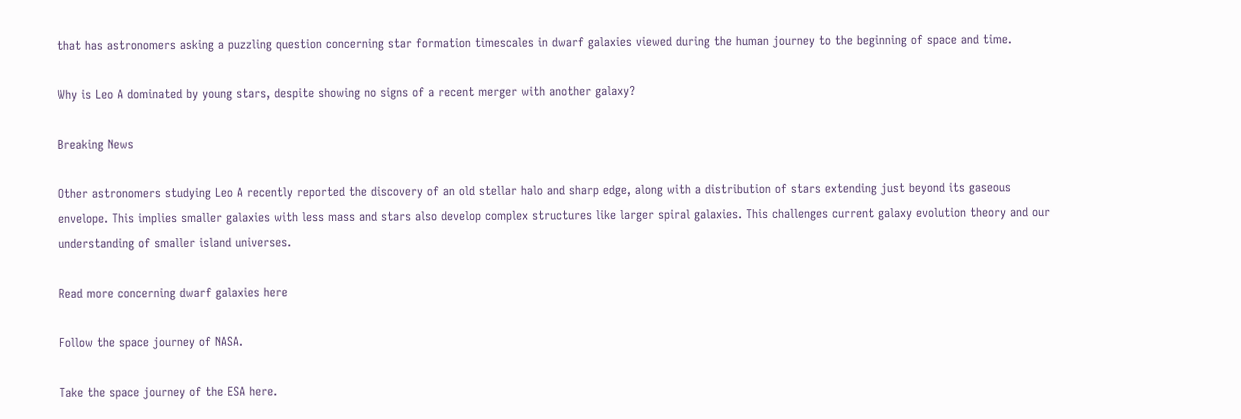that has astronomers asking a puzzling question concerning star formation timescales in dwarf galaxies viewed during the human journey to the beginning of space and time.

Why is Leo A dominated by young stars, despite showing no signs of a recent merger with another galaxy?

Breaking News

Other astronomers studying Leo A recently reported the discovery of an old stellar halo and sharp edge, along with a distribution of stars extending just beyond its gaseous envelope. This implies smaller galaxies with less mass and stars also develop complex structures like larger spiral galaxies. This challenges current galaxy evolution theory and our understanding of smaller island universes.

Read more concerning dwarf galaxies here

Follow the space journey of NASA.

Take the space journey of the ESA here.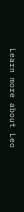Learn more about Leo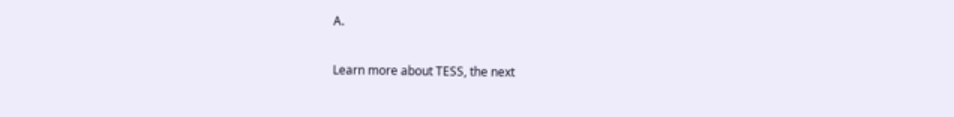A.

Learn more about TESS, the next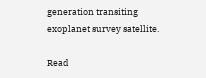generation transiting exoplanet survey satellite.

Read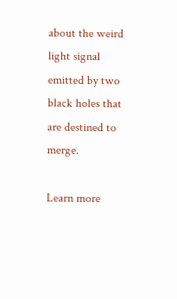about the weird light signal emitted by two black holes that are destined to merge.

Learn more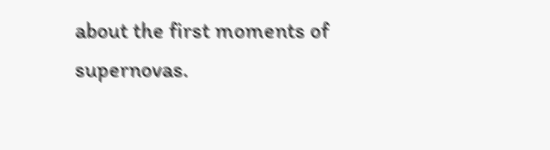about the first moments of supernovas.